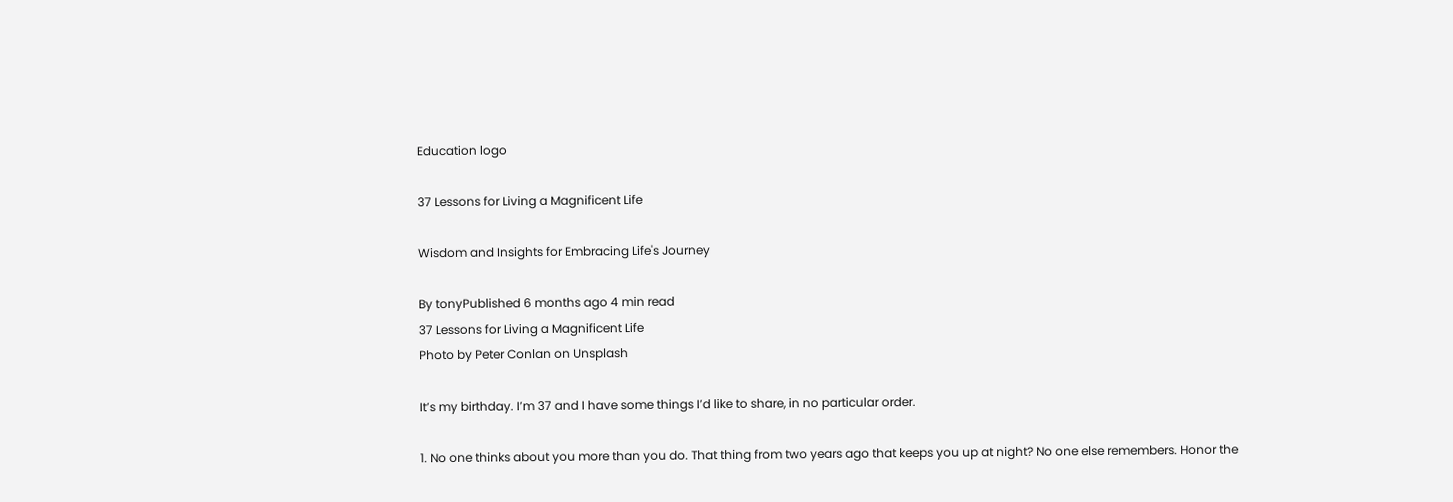Education logo

37 Lessons for Living a Magnificent Life

Wisdom and Insights for Embracing Life's Journey

By tonyPublished 6 months ago 4 min read
37 Lessons for Living a Magnificent Life
Photo by Peter Conlan on Unsplash

It’s my birthday. I’m 37 and I have some things I’d like to share, in no particular order.

1. No one thinks about you more than you do. That thing from two years ago that keeps you up at night? No one else remembers. Honor the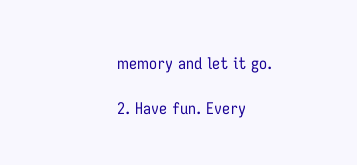memory and let it go.

2. Have fun. Every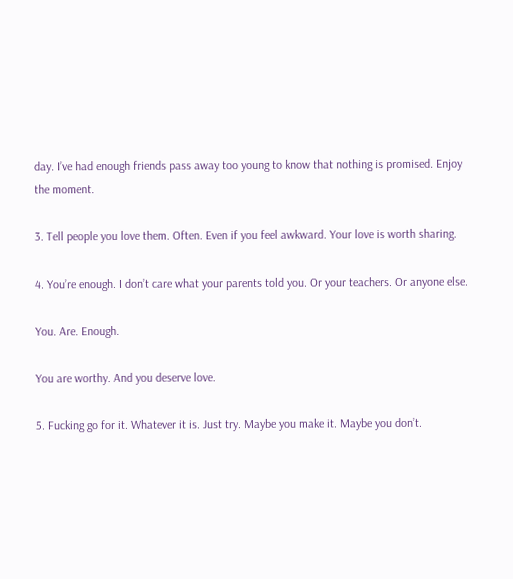day. I’ve had enough friends pass away too young to know that nothing is promised. Enjoy the moment.

3. Tell people you love them. Often. Even if you feel awkward. Your love is worth sharing.

4. You’re enough. I don’t care what your parents told you. Or your teachers. Or anyone else.

You. Are. Enough.

You are worthy. And you deserve love.

5. Fucking go for it. Whatever it is. Just try. Maybe you make it. Maybe you don’t.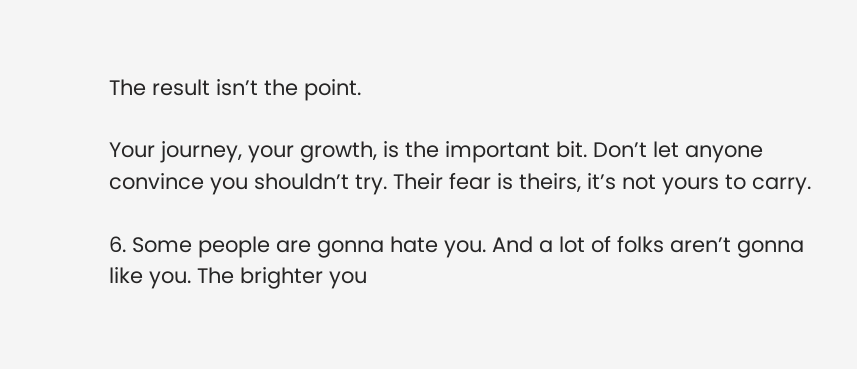The result isn’t the point.

Your journey, your growth, is the important bit. Don’t let anyone convince you shouldn’t try. Their fear is theirs, it’s not yours to carry.

6. Some people are gonna hate you. And a lot of folks aren’t gonna like you. The brighter you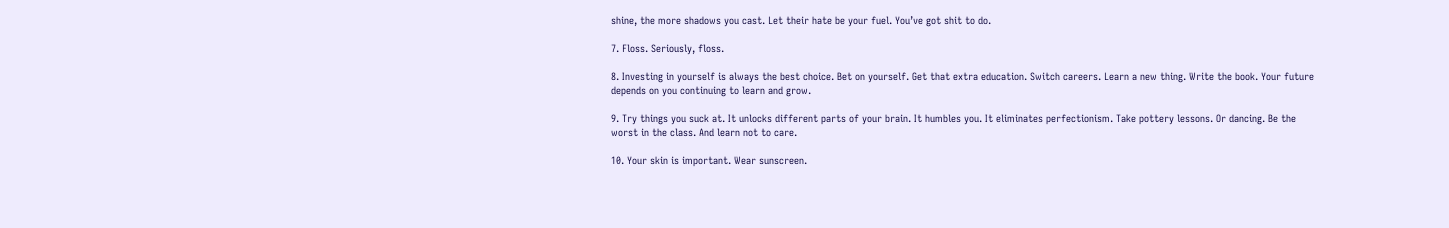shine, the more shadows you cast. Let their hate be your fuel. You’ve got shit to do.

7. Floss. Seriously, floss.

8. Investing in yourself is always the best choice. Bet on yourself. Get that extra education. Switch careers. Learn a new thing. Write the book. Your future depends on you continuing to learn and grow.

9. Try things you suck at. It unlocks different parts of your brain. It humbles you. It eliminates perfectionism. Take pottery lessons. Or dancing. Be the worst in the class. And learn not to care.

10. Your skin is important. Wear sunscreen.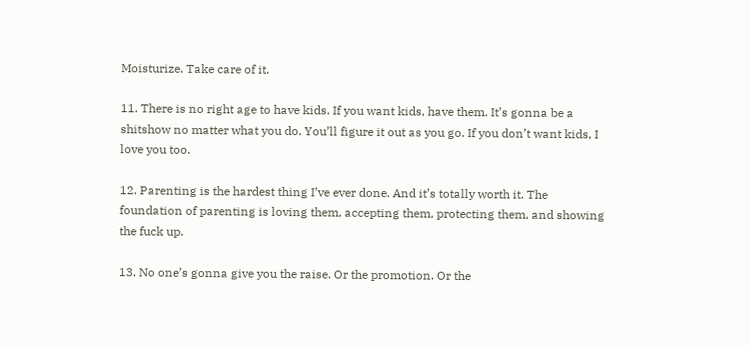Moisturize. Take care of it.

11. There is no right age to have kids. If you want kids, have them. It’s gonna be a shitshow no matter what you do. You’ll figure it out as you go. If you don’t want kids, I love you too.

12. Parenting is the hardest thing I’ve ever done. And it’s totally worth it. The foundation of parenting is loving them, accepting them, protecting them, and showing the fuck up.

13. No one’s gonna give you the raise. Or the promotion. Or the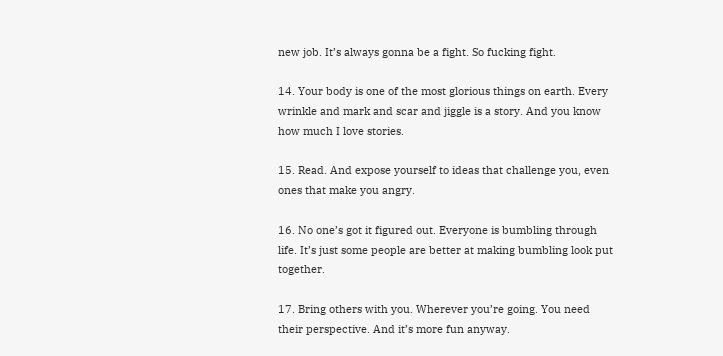new job. It’s always gonna be a fight. So fucking fight.

14. Your body is one of the most glorious things on earth. Every wrinkle and mark and scar and jiggle is a story. And you know how much I love stories.

15. Read. And expose yourself to ideas that challenge you, even ones that make you angry.

16. No one’s got it figured out. Everyone is bumbling through life. It’s just some people are better at making bumbling look put together.

17. Bring others with you. Wherever you’re going. You need their perspective. And it’s more fun anyway.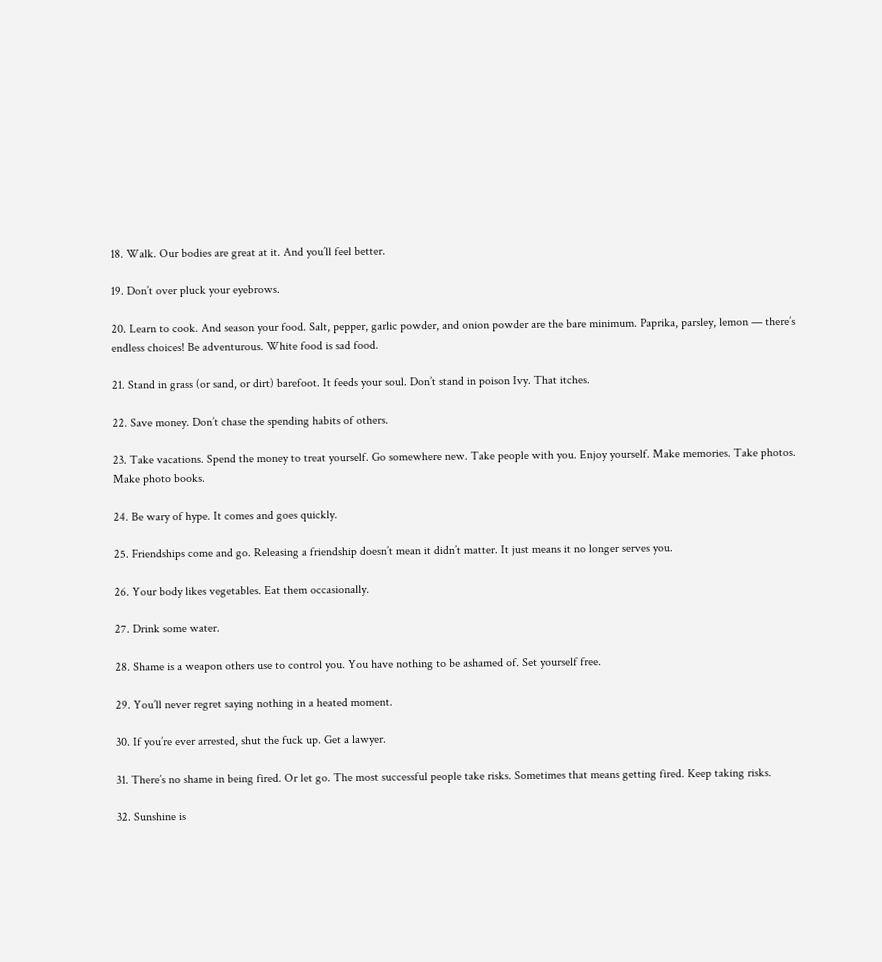18. Walk. Our bodies are great at it. And you’ll feel better.

19. Don’t over pluck your eyebrows.

20. Learn to cook. And season your food. Salt, pepper, garlic powder, and onion powder are the bare minimum. Paprika, parsley, lemon — there’s endless choices! Be adventurous. White food is sad food.

21. Stand in grass (or sand, or dirt) barefoot. It feeds your soul. Don’t stand in poison Ivy. That itches.

22. Save money. Don’t chase the spending habits of others.

23. Take vacations. Spend the money to treat yourself. Go somewhere new. Take people with you. Enjoy yourself. Make memories. Take photos. Make photo books.

24. Be wary of hype. It comes and goes quickly.

25. Friendships come and go. Releasing a friendship doesn’t mean it didn’t matter. It just means it no longer serves you.

26. Your body likes vegetables. Eat them occasionally.

27. Drink some water.

28. Shame is a weapon others use to control you. You have nothing to be ashamed of. Set yourself free.

29. You’ll never regret saying nothing in a heated moment.

30. If you’re ever arrested, shut the fuck up. Get a lawyer.

31. There’s no shame in being fired. Or let go. The most successful people take risks. Sometimes that means getting fired. Keep taking risks.

32. Sunshine is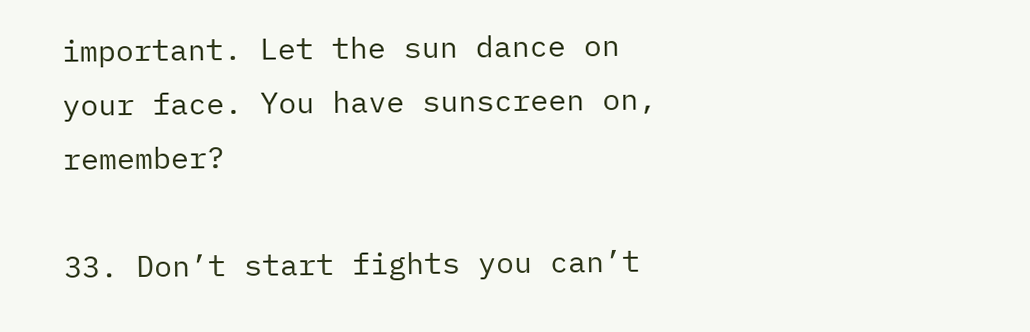important. Let the sun dance on your face. You have sunscreen on, remember?

33. Don’t start fights you can’t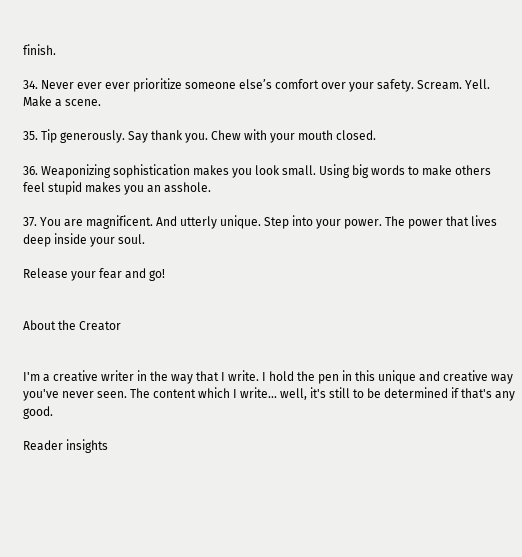finish.

34. Never ever ever prioritize someone else’s comfort over your safety. Scream. Yell. Make a scene.

35. Tip generously. Say thank you. Chew with your mouth closed.

36. Weaponizing sophistication makes you look small. Using big words to make others feel stupid makes you an asshole.

37. You are magnificent. And utterly unique. Step into your power. The power that lives deep inside your soul.

Release your fear and go!


About the Creator


I'm a creative writer in the way that I write. I hold the pen in this unique and creative way you've never seen. The content which I write... well, it's still to be determined if that's any good.

Reader insights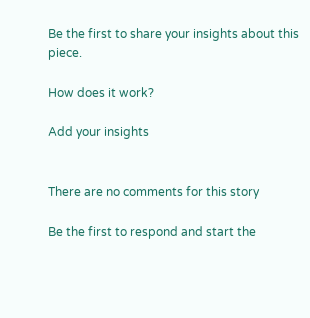Be the first to share your insights about this piece.

How does it work?

Add your insights


There are no comments for this story

Be the first to respond and start the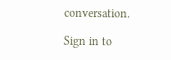conversation.

Sign in to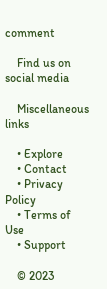comment

    Find us on social media

    Miscellaneous links

    • Explore
    • Contact
    • Privacy Policy
    • Terms of Use
    • Support

    © 2023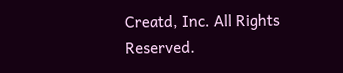Creatd, Inc. All Rights Reserved.